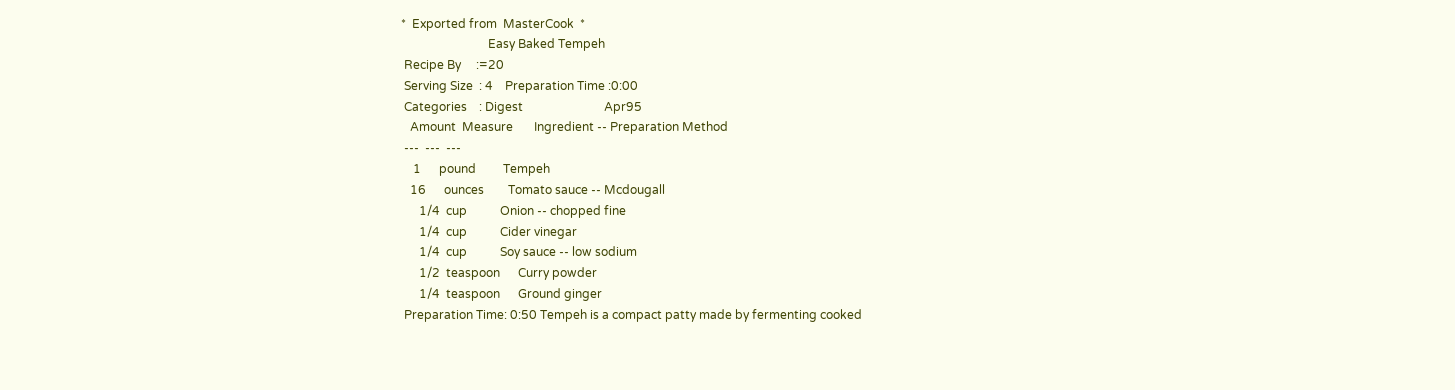*  Exported from  MasterCook  *
                             Easy Baked Tempeh
 Recipe By     :=20
 Serving Size  : 4    Preparation Time :0:00
 Categories    : Digest                           Apr95
   Amount  Measure       Ingredient -- Preparation Method
 ---  ---  ---
    1      pound         Tempeh
   16      ounces        Tomato sauce -- Mcdougall
      1/4  cup           Onion -- chopped fine
      1/4  cup           Cider vinegar
      1/4  cup           Soy sauce -- low sodium
      1/2  teaspoon      Curry powder
      1/4  teaspoon      Ground ginger
 Preparation Time: 0:50 Tempeh is a compact patty made by fermenting cooked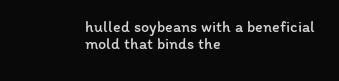hulled soybeans with a beneficial mold that binds the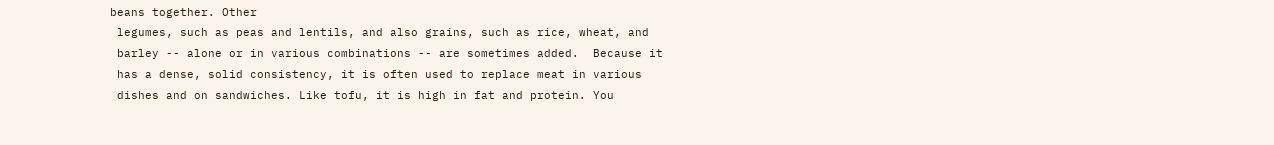beans together. Other
 legumes, such as peas and lentils, and also grains, such as rice, wheat, and
 barley -- alone or in various combinations -- are sometimes added.  Because it
 has a dense, solid consistency, it is often used to replace meat in various
 dishes and on sandwiches. Like tofu, it is high in fat and protein. You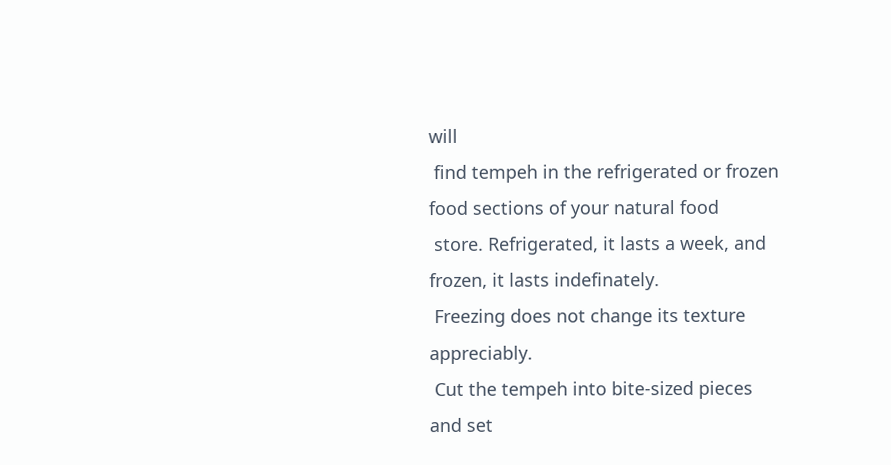will
 find tempeh in the refrigerated or frozen food sections of your natural food
 store. Refrigerated, it lasts a week, and frozen, it lasts indefinately.
 Freezing does not change its texture appreciably.
 Cut the tempeh into bite-sized pieces and set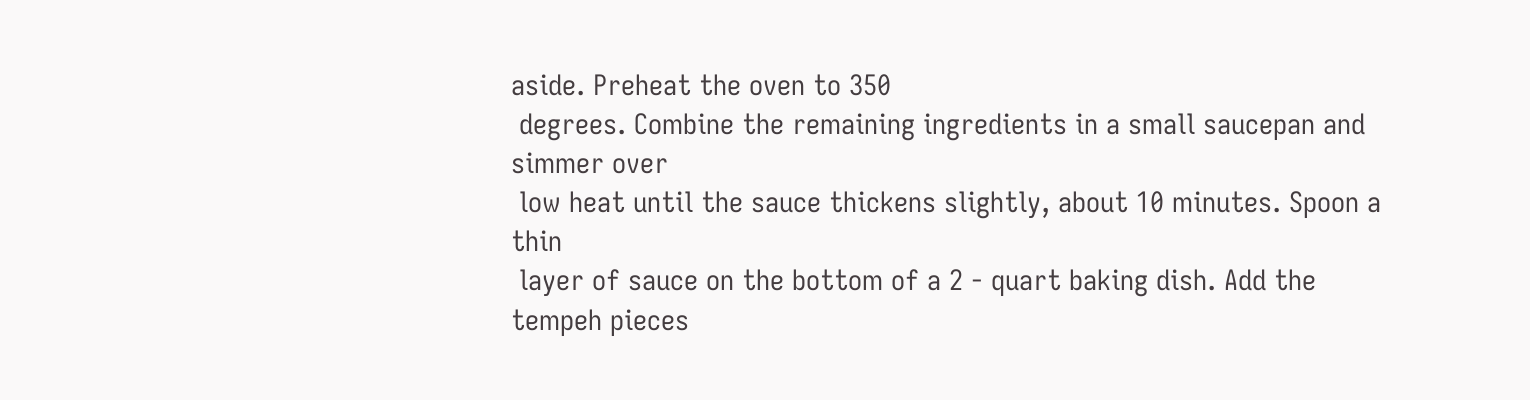aside. Preheat the oven to 350
 degrees. Combine the remaining ingredients in a small saucepan and simmer over
 low heat until the sauce thickens slightly, about 10 minutes. Spoon a thin
 layer of sauce on the bottom of a 2 - quart baking dish. Add the tempeh pieces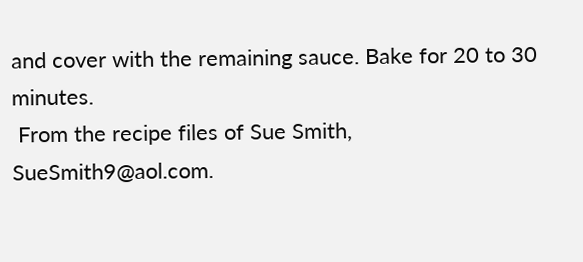and cover with the remaining sauce. Bake for 20 to 30 minutes.
 From the recipe files of Sue Smith, SueSmith9@aol.com.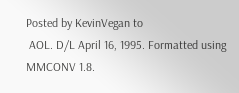Posted by KevinVegan to
 AOL. D/L April 16, 1995. Formatted using MMCONV 1.8.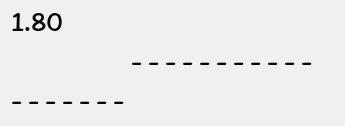1.80
                    - - - - - - - - - - - - - - - - - -